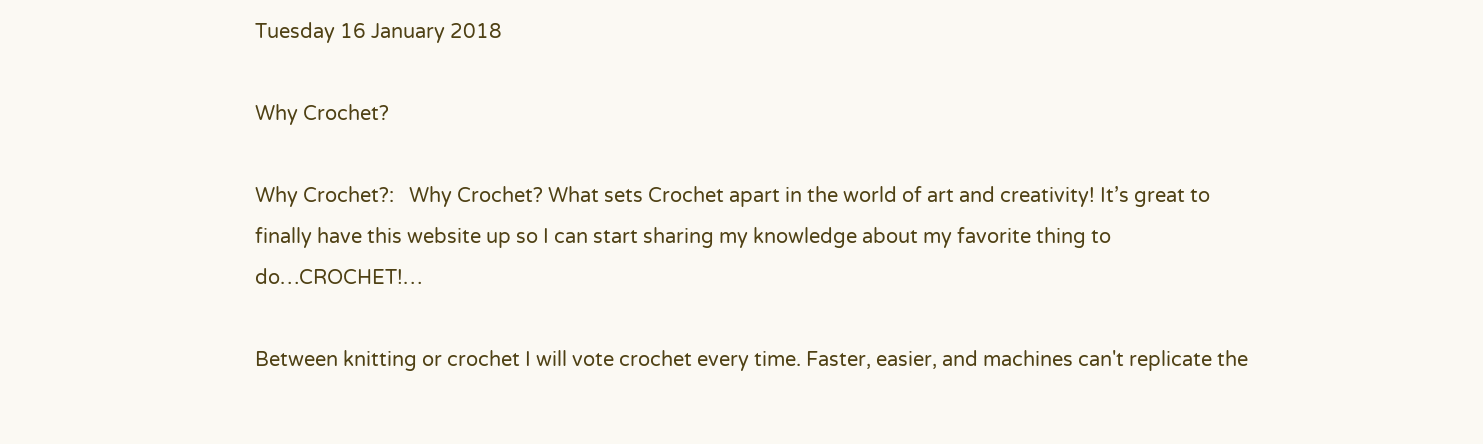Tuesday 16 January 2018

Why Crochet?

Why Crochet?:   Why Crochet? What sets Crochet apart in the world of art and creativity! It’s great to finally have this website up so I can start sharing my knowledge about my favorite thing to do…CROCHET!…

Between knitting or crochet I will vote crochet every time. Faster, easier, and machines can't replicate the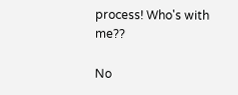process! Who's with me??

No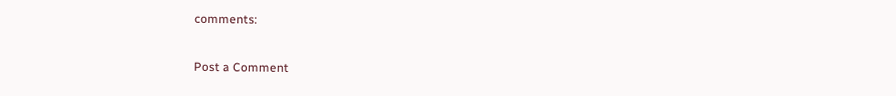comments:

Post a Comment